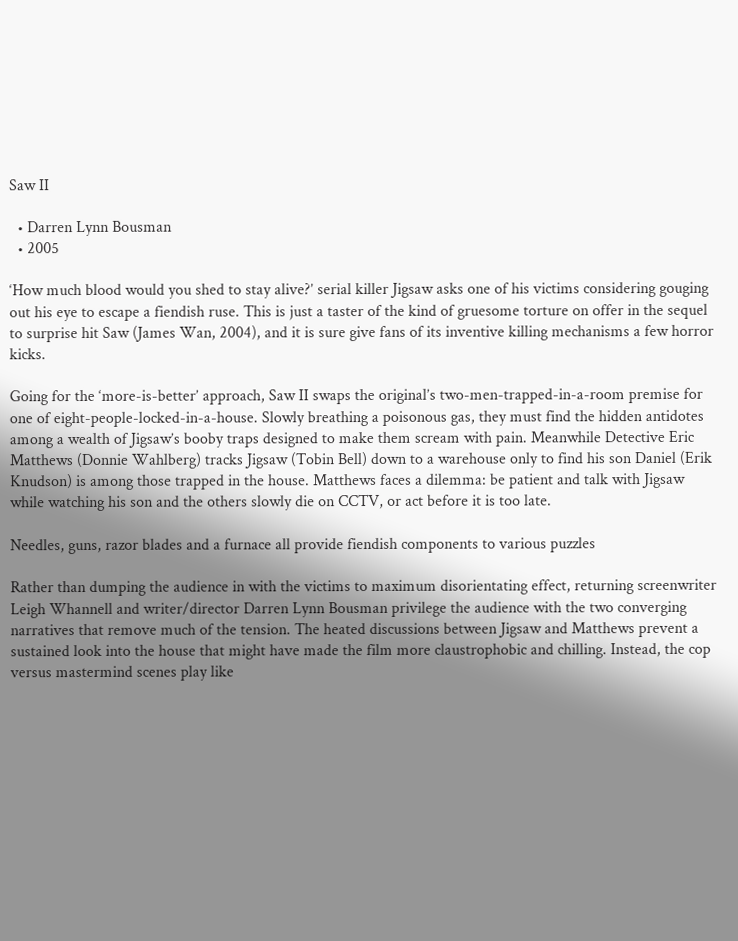Saw II

  • Darren Lynn Bousman
  • 2005

‘How much blood would you shed to stay alive?’ serial killer Jigsaw asks one of his victims considering gouging out his eye to escape a fiendish ruse. This is just a taster of the kind of gruesome torture on offer in the sequel to surprise hit Saw (James Wan, 2004), and it is sure give fans of its inventive killing mechanisms a few horror kicks.

Going for the ‘more-is-better’ approach, Saw II swaps the original’s two-men-trapped-in-a-room premise for one of eight-people-locked-in-a-house. Slowly breathing a poisonous gas, they must find the hidden antidotes among a wealth of Jigsaw’s booby traps designed to make them scream with pain. Meanwhile Detective Eric Matthews (Donnie Wahlberg) tracks Jigsaw (Tobin Bell) down to a warehouse only to find his son Daniel (Erik Knudson) is among those trapped in the house. Matthews faces a dilemma: be patient and talk with Jigsaw while watching his son and the others slowly die on CCTV, or act before it is too late.

Needles, guns, razor blades and a furnace all provide fiendish components to various puzzles

Rather than dumping the audience in with the victims to maximum disorientating effect, returning screenwriter Leigh Whannell and writer/director Darren Lynn Bousman privilege the audience with the two converging narratives that remove much of the tension. The heated discussions between Jigsaw and Matthews prevent a sustained look into the house that might have made the film more claustrophobic and chilling. Instead, the cop versus mastermind scenes play like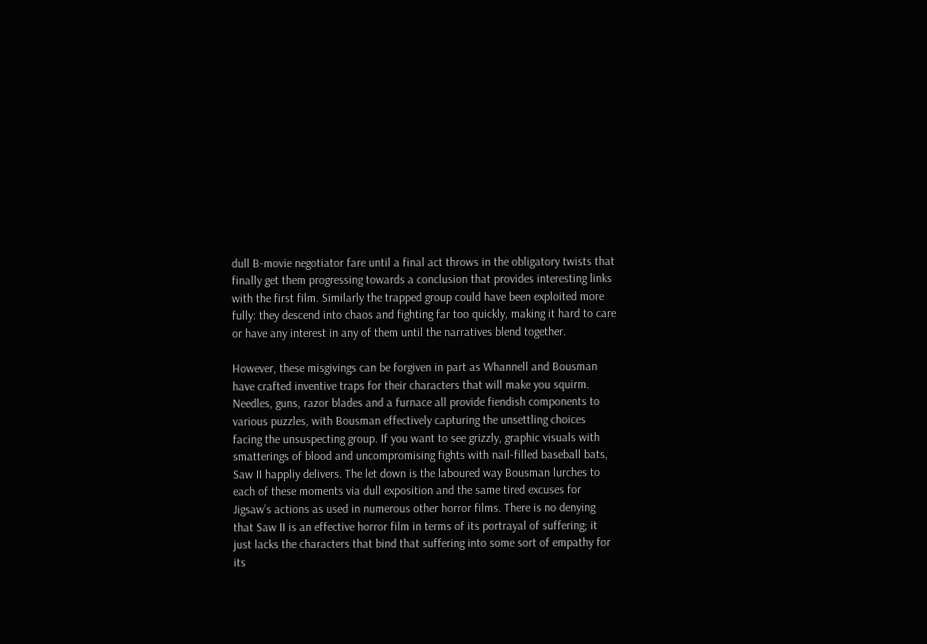dull B-movie negotiator fare until a final act throws in the obligatory twists that finally get them progressing towards a conclusion that provides interesting links with the first film. Similarly the trapped group could have been exploited more fully: they descend into chaos and fighting far too quickly, making it hard to care or have any interest in any of them until the narratives blend together.

However, these misgivings can be forgiven in part as Whannell and Bousman have crafted inventive traps for their characters that will make you squirm. Needles, guns, razor blades and a furnace all provide fiendish components to various puzzles, with Bousman effectively capturing the unsettling choices facing the unsuspecting group. If you want to see grizzly, graphic visuals with smatterings of blood and uncompromising fights with nail-filled baseball bats, Saw II happliy delivers. The let down is the laboured way Bousman lurches to each of these moments via dull exposition and the same tired excuses for Jigsaw’s actions as used in numerous other horror films. There is no denying that Saw II is an effective horror film in terms of its portrayal of suffering; it just lacks the characters that bind that suffering into some sort of empathy for its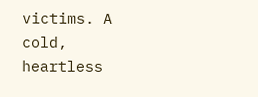victims. A cold, heartless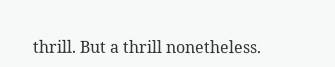thrill. But a thrill nonetheless.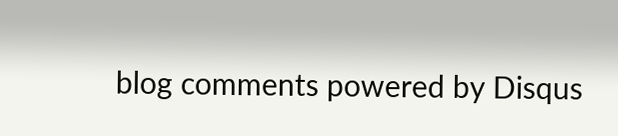blog comments powered by Disqus